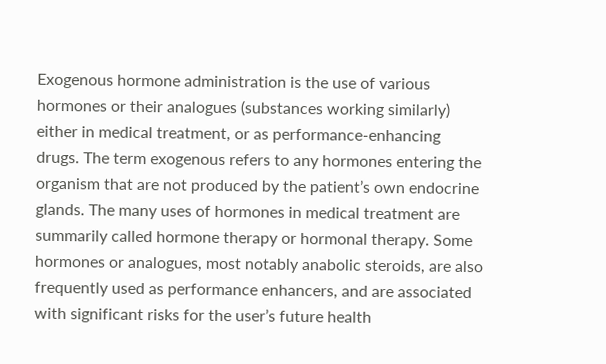Exogenous hormone administration is the use of various hormones or their analogues (substances working similarly) either in medical treatment, or as performance-enhancing drugs. The term exogenous refers to any hormones entering the organism that are not produced by the patient’s own endocrine glands. The many uses of hormones in medical treatment are summarily called hormone therapy or hormonal therapy. Some hormones or analogues, most notably anabolic steroids, are also frequently used as performance enhancers, and are associated with significant risks for the user’s future health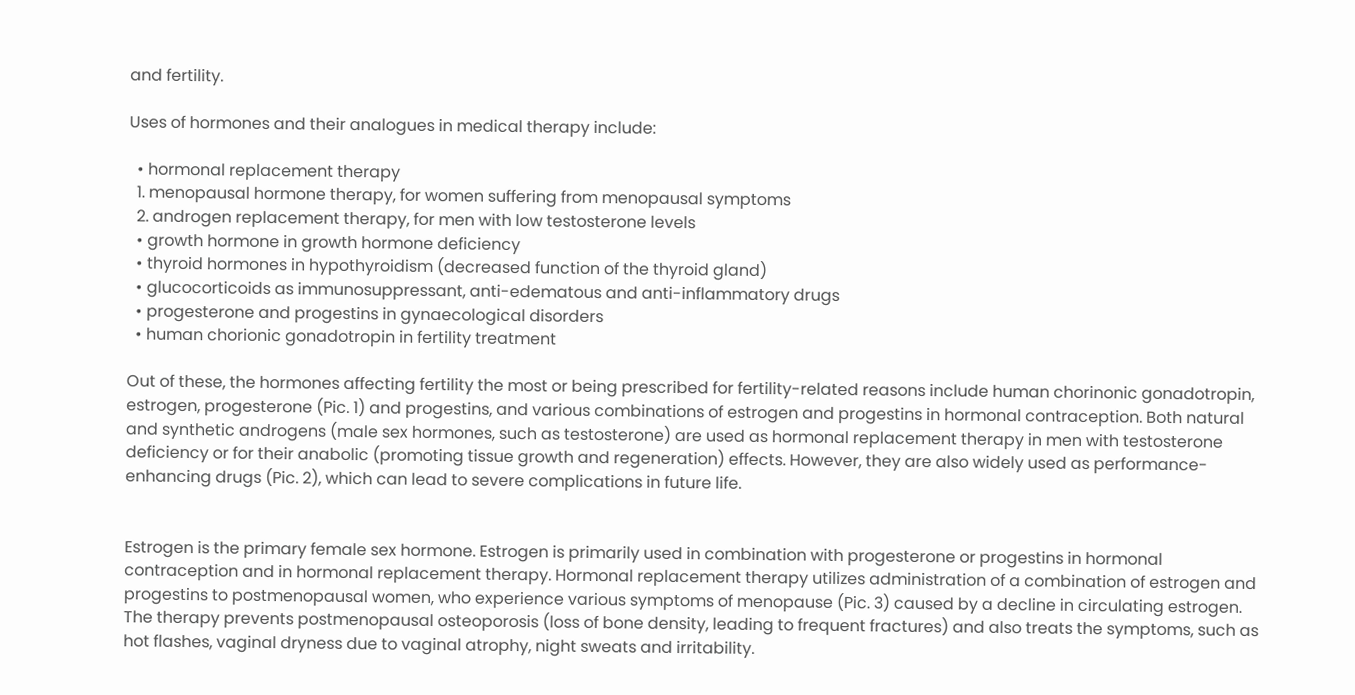and fertility.

Uses of hormones and their analogues in medical therapy include:

  • hormonal replacement therapy
  1. menopausal hormone therapy, for women suffering from menopausal symptoms
  2. androgen replacement therapy, for men with low testosterone levels
  • growth hormone in growth hormone deficiency
  • thyroid hormones in hypothyroidism (decreased function of the thyroid gland)
  • glucocorticoids as immunosuppressant, anti-edematous and anti-inflammatory drugs
  • progesterone and progestins in gynaecological disorders
  • human chorionic gonadotropin in fertility treatment

Out of these, the hormones affecting fertility the most or being prescribed for fertility-related reasons include human chorinonic gonadotropin, estrogen, progesterone (Pic. 1) and progestins, and various combinations of estrogen and progestins in hormonal contraception. Both natural and synthetic androgens (male sex hormones, such as testosterone) are used as hormonal replacement therapy in men with testosterone deficiency or for their anabolic (promoting tissue growth and regeneration) effects. However, they are also widely used as performance-enhancing drugs (Pic. 2), which can lead to severe complications in future life.


Estrogen is the primary female sex hormone. Estrogen is primarily used in combination with progesterone or progestins in hormonal contraception and in hormonal replacement therapy. Hormonal replacement therapy utilizes administration of a combination of estrogen and progestins to postmenopausal women, who experience various symptoms of menopause (Pic. 3) caused by a decline in circulating estrogen. The therapy prevents postmenopausal osteoporosis (loss of bone density, leading to frequent fractures) and also treats the symptoms, such as hot flashes, vaginal dryness due to vaginal atrophy, night sweats and irritability.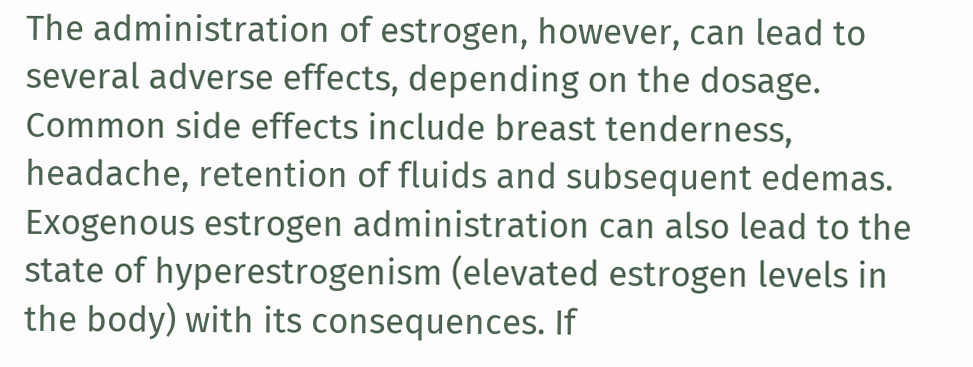The administration of estrogen, however, can lead to several adverse effects, depending on the dosage. Common side effects include breast tenderness, headache, retention of fluids and subsequent edemas. Exogenous estrogen administration can also lead to the state of hyperestrogenism (elevated estrogen levels in the body) with its consequences. If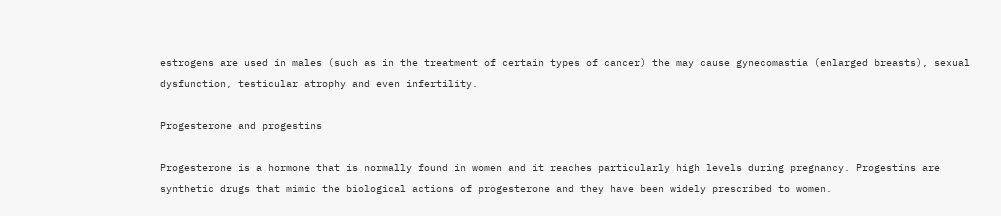estrogens are used in males (such as in the treatment of certain types of cancer) the may cause gynecomastia (enlarged breasts), sexual dysfunction, testicular atrophy and even infertility.

Progesterone and progestins

Progesterone is a hormone that is normally found in women and it reaches particularly high levels during pregnancy. Progestins are synthetic drugs that mimic the biological actions of progesterone and they have been widely prescribed to women.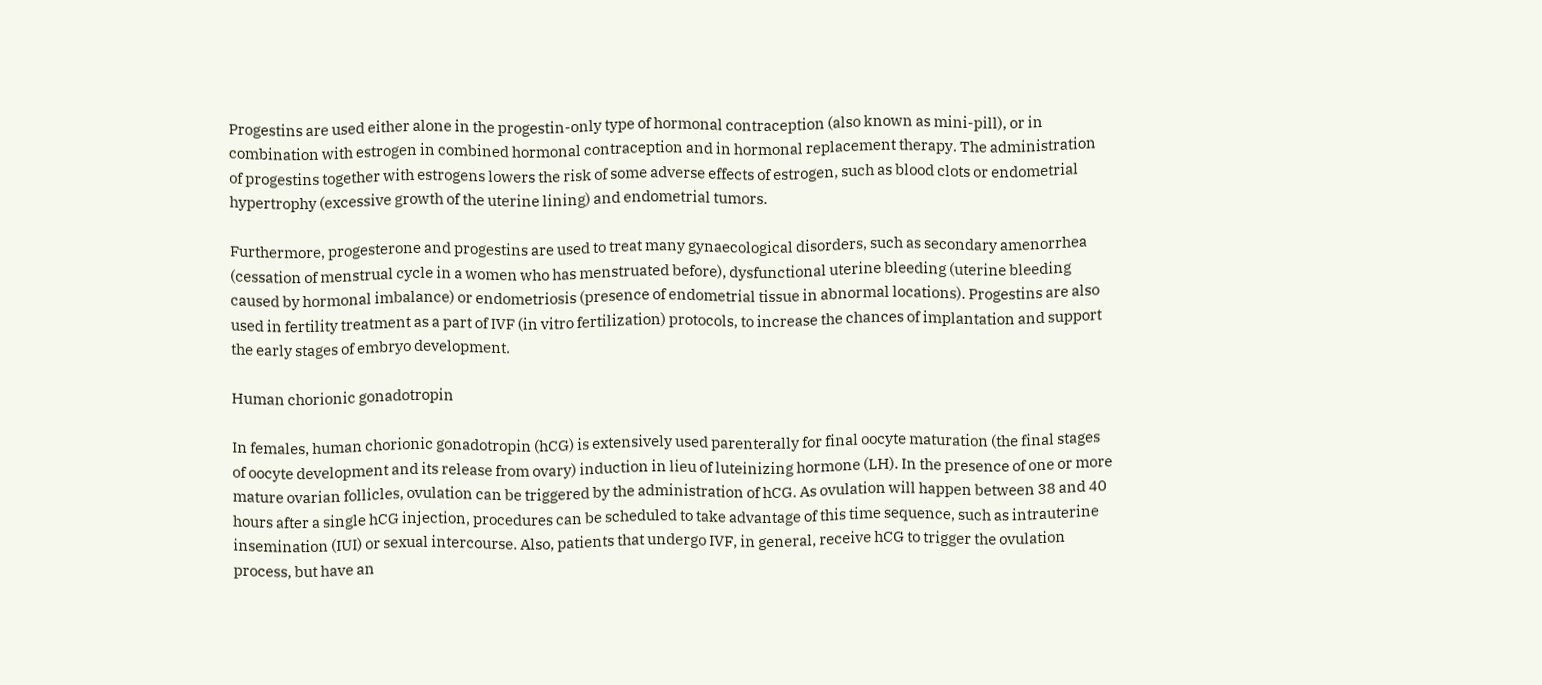Progestins are used either alone in the progestin-only type of hormonal contraception (also known as mini-pill), or in combination with estrogen in combined hormonal contraception and in hormonal replacement therapy. The administration of progestins together with estrogens lowers the risk of some adverse effects of estrogen, such as blood clots or endometrial hypertrophy (excessive growth of the uterine lining) and endometrial tumors.

Furthermore, progesterone and progestins are used to treat many gynaecological disorders, such as secondary amenorrhea (cessation of menstrual cycle in a women who has menstruated before), dysfunctional uterine bleeding (uterine bleeding caused by hormonal imbalance) or endometriosis (presence of endometrial tissue in abnormal locations). Progestins are also used in fertility treatment as a part of IVF (in vitro fertilization) protocols, to increase the chances of implantation and support the early stages of embryo development.

Human chorionic gonadotropin

In females, human chorionic gonadotropin (hCG) is extensively used parenterally for final oocyte maturation (the final stages of oocyte development and its release from ovary) induction in lieu of luteinizing hormone (LH). In the presence of one or more mature ovarian follicles, ovulation can be triggered by the administration of hCG. As ovulation will happen between 38 and 40 hours after a single hCG injection, procedures can be scheduled to take advantage of this time sequence, such as intrauterine insemination (IUI) or sexual intercourse. Also, patients that undergo IVF, in general, receive hCG to trigger the ovulation process, but have an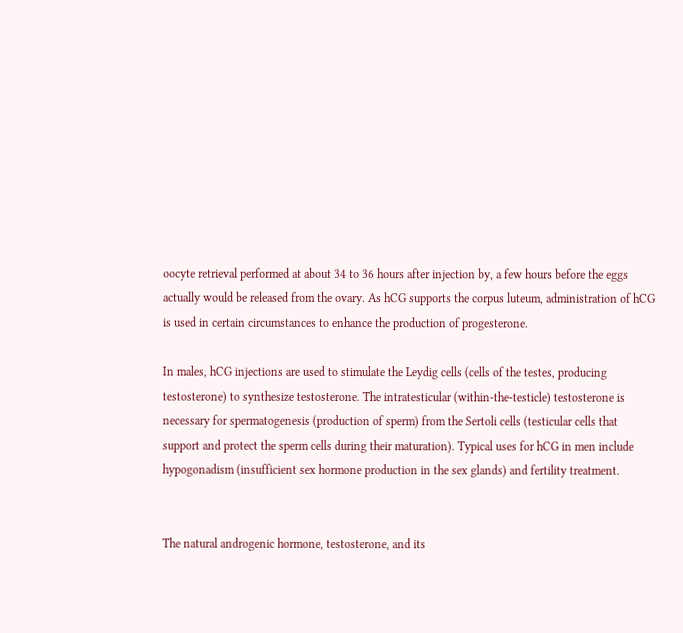oocyte retrieval performed at about 34 to 36 hours after injection by, a few hours before the eggs actually would be released from the ovary. As hCG supports the corpus luteum, administration of hCG is used in certain circumstances to enhance the production of progesterone.

In males, hCG injections are used to stimulate the Leydig cells (cells of the testes, producing testosterone) to synthesize testosterone. The intratesticular (within-the-testicle) testosterone is necessary for spermatogenesis (production of sperm) from the Sertoli cells (testicular cells that support and protect the sperm cells during their maturation). Typical uses for hCG in men include hypogonadism (insufficient sex hormone production in the sex glands) and fertility treatment.


The natural androgenic hormone, testosterone, and its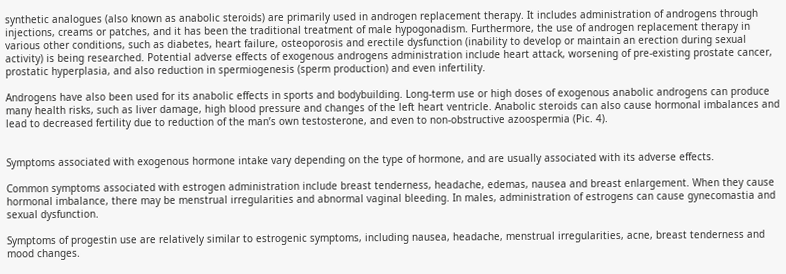synthetic analogues (also known as anabolic steroids) are primarily used in androgen replacement therapy. It includes administration of androgens through injections, creams or patches, and it has been the traditional treatment of male hypogonadism. Furthermore, the use of androgen replacement therapy in various other conditions, such as diabetes, heart failure, osteoporosis and erectile dysfunction (inability to develop or maintain an erection during sexual activity) is being researched. Potential adverse effects of exogenous androgens administration include heart attack, worsening of pre-existing prostate cancer, prostatic hyperplasia, and also reduction in spermiogenesis (sperm production) and even infertility.

Androgens have also been used for its anabolic effects in sports and bodybuilding. Long-term use or high doses of exogenous anabolic androgens can produce many health risks, such as liver damage, high blood pressure and changes of the left heart ventricle. Anabolic steroids can also cause hormonal imbalances and lead to decreased fertility due to reduction of the man’s own testosterone, and even to non-obstructive azoospermia (Pic. 4).


Symptoms associated with exogenous hormone intake vary depending on the type of hormone, and are usually associated with its adverse effects.

Common symptoms associated with estrogen administration include breast tenderness, headache, edemas, nausea and breast enlargement. When they cause hormonal imbalance, there may be menstrual irregularities and abnormal vaginal bleeding. In males, administration of estrogens can cause gynecomastia and sexual dysfunction.

Symptoms of progestin use are relatively similar to estrogenic symptoms, including nausea, headache, menstrual irregularities, acne, breast tenderness and mood changes.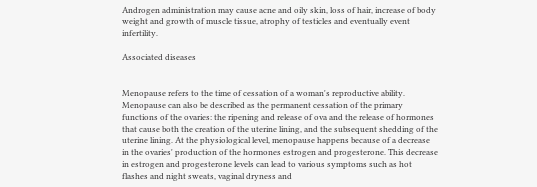Androgen administration may cause acne and oily skin, loss of hair, increase of body weight and growth of muscle tissue, atrophy of testicles and eventually event infertility.

Associated diseases


Menopause refers to the time of cessation of a woman's reproductive ability. Menopause can also be described as the permanent cessation of the primary functions of the ovaries: the ripening and release of ova and the release of hormones that cause both the creation of the uterine lining, and the subsequent shedding of the uterine lining. At the physiological level, menopause happens because of a decrease in the ovaries' production of the hormones estrogen and progesterone. This decrease in estrogen and progesterone levels can lead to various symptoms such as hot flashes and night sweats, vaginal dryness and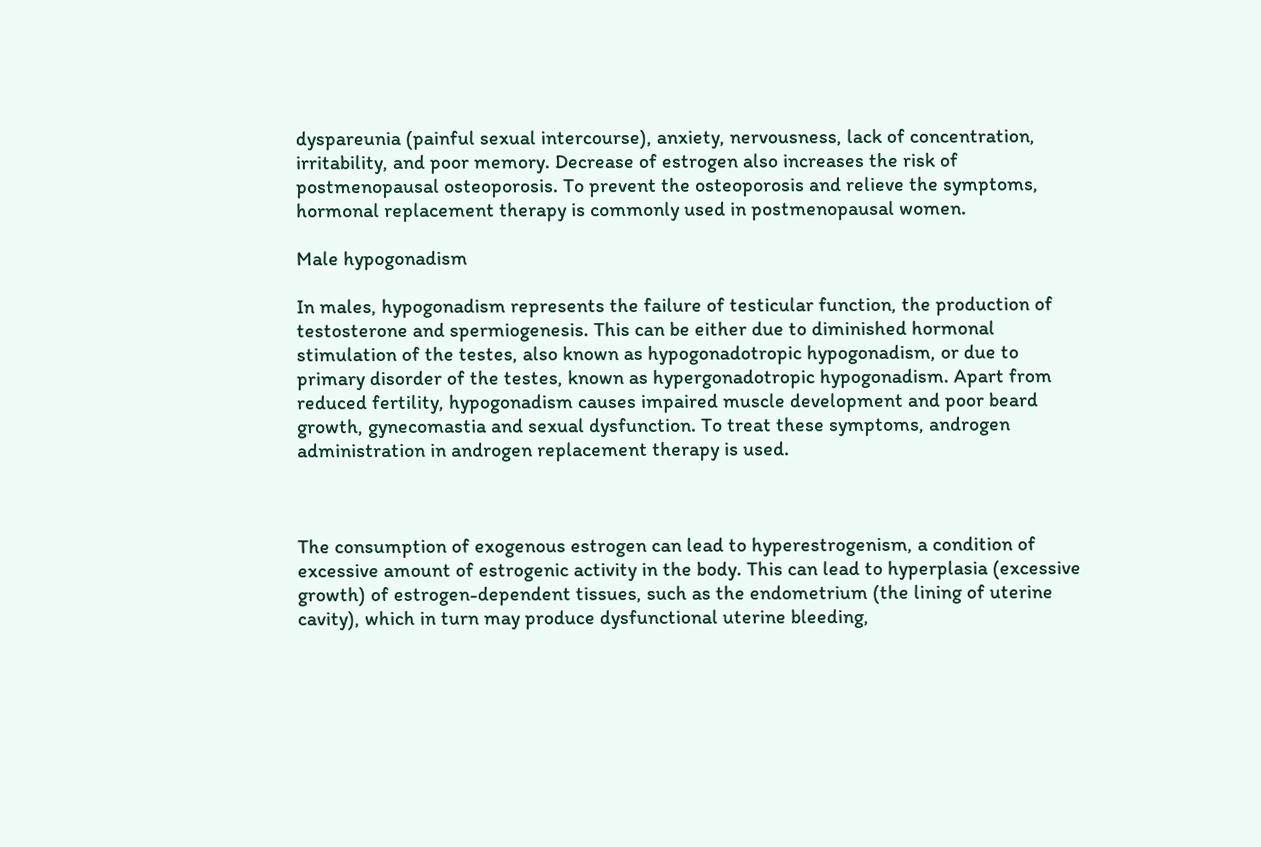dyspareunia (painful sexual intercourse), anxiety, nervousness, lack of concentration, irritability, and poor memory. Decrease of estrogen also increases the risk of postmenopausal osteoporosis. To prevent the osteoporosis and relieve the symptoms, hormonal replacement therapy is commonly used in postmenopausal women.

Male hypogonadism

In males, hypogonadism represents the failure of testicular function, the production of testosterone and spermiogenesis. This can be either due to diminished hormonal stimulation of the testes, also known as hypogonadotropic hypogonadism, or due to primary disorder of the testes, known as hypergonadotropic hypogonadism. Apart from reduced fertility, hypogonadism causes impaired muscle development and poor beard growth, gynecomastia and sexual dysfunction. To treat these symptoms, androgen administration in androgen replacement therapy is used.



The consumption of exogenous estrogen can lead to hyperestrogenism, a condition of excessive amount of estrogenic activity in the body. This can lead to hyperplasia (excessive growth) of estrogen-dependent tissues, such as the endometrium (the lining of uterine cavity), which in turn may produce dysfunctional uterine bleeding,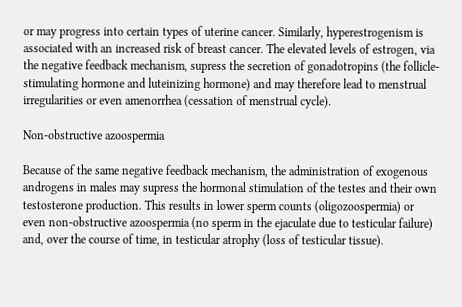or may progress into certain types of uterine cancer. Similarly, hyperestrogenism is associated with an increased risk of breast cancer. The elevated levels of estrogen, via the negative feedback mechanism, supress the secretion of gonadotropins (the follicle-stimulating hormone and luteinizing hormone) and may therefore lead to menstrual irregularities or even amenorrhea (cessation of menstrual cycle).

Non-obstructive azoospermia

Because of the same negative feedback mechanism, the administration of exogenous androgens in males may supress the hormonal stimulation of the testes and their own testosterone production. This results in lower sperm counts (oligozoospermia) or even non-obstructive azoospermia (no sperm in the ejaculate due to testicular failure) and, over the course of time, in testicular atrophy (loss of testicular tissue).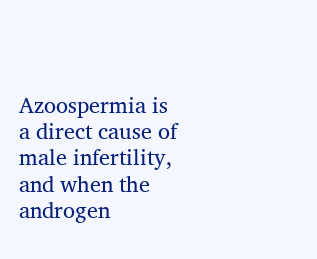Azoospermia is a direct cause of male infertility, and when the androgen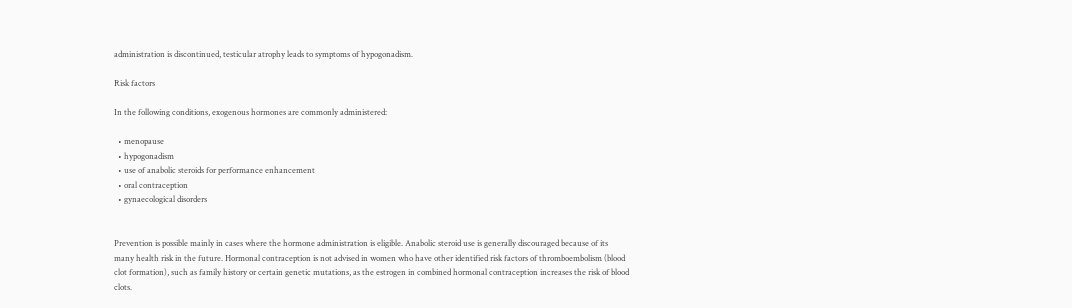administration is discontinued, testicular atrophy leads to symptoms of hypogonadism.

Risk factors

In the following conditions, exogenous hormones are commonly administered:

  • menopause
  • hypogonadism
  • use of anabolic steroids for performance enhancement
  • oral contraception
  • gynaecological disorders


Prevention is possible mainly in cases where the hormone administration is eligible. Anabolic steroid use is generally discouraged because of its many health risk in the future. Hormonal contraception is not advised in women who have other identified risk factors of thromboembolism (blood clot formation), such as family history or certain genetic mutations, as the estrogen in combined hormonal contraception increases the risk of blood clots.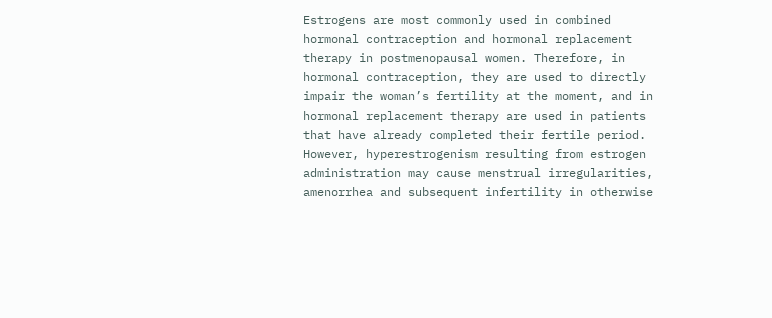Estrogens are most commonly used in combined hormonal contraception and hormonal replacement therapy in postmenopausal women. Therefore, in hormonal contraception, they are used to directly impair the woman’s fertility at the moment, and in hormonal replacement therapy are used in patients that have already completed their fertile period. However, hyperestrogenism resulting from estrogen administration may cause menstrual irregularities, amenorrhea and subsequent infertility in otherwise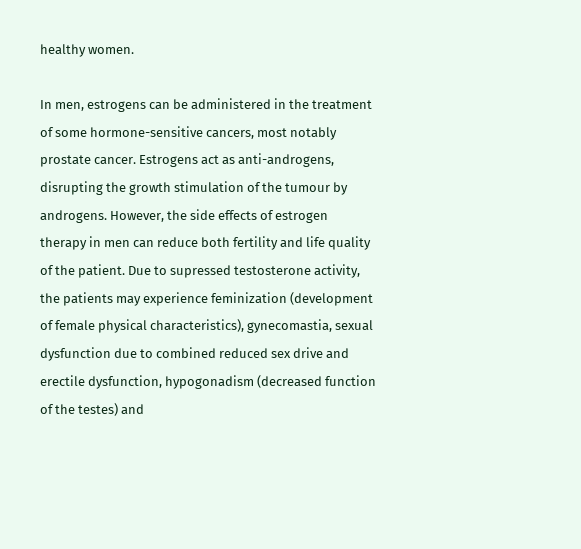healthy women.

In men, estrogens can be administered in the treatment of some hormone-sensitive cancers, most notably prostate cancer. Estrogens act as anti-androgens, disrupting the growth stimulation of the tumour by androgens. However, the side effects of estrogen therapy in men can reduce both fertility and life quality of the patient. Due to supressed testosterone activity, the patients may experience feminization (development of female physical characteristics), gynecomastia, sexual dysfunction due to combined reduced sex drive and erectile dysfunction, hypogonadism (decreased function of the testes) and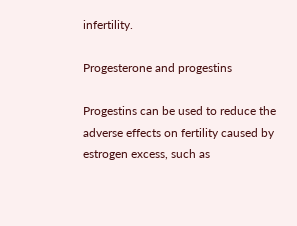infertility.

Progesterone and progestins

Progestins can be used to reduce the adverse effects on fertility caused by estrogen excess, such as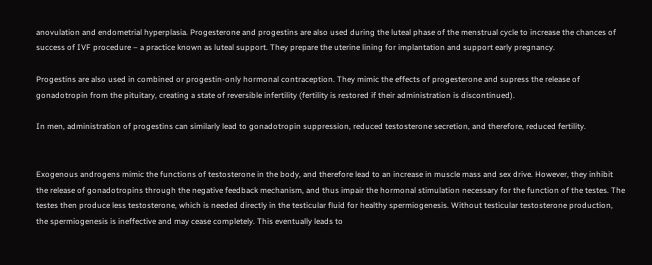anovulation and endometrial hyperplasia. Progesterone and progestins are also used during the luteal phase of the menstrual cycle to increase the chances of success of IVF procedure – a practice known as luteal support. They prepare the uterine lining for implantation and support early pregnancy.

Progestins are also used in combined or progestin-only hormonal contraception. They mimic the effects of progesterone and supress the release of gonadotropin from the pituitary, creating a state of reversible infertility (fertility is restored if their administration is discontinued).

In men, administration of progestins can similarly lead to gonadotropin suppression, reduced testosterone secretion, and therefore, reduced fertility.


Exogenous androgens mimic the functions of testosterone in the body, and therefore lead to an increase in muscle mass and sex drive. However, they inhibit the release of gonadotropins through the negative feedback mechanism, and thus impair the hormonal stimulation necessary for the function of the testes. The testes then produce less testosterone, which is needed directly in the testicular fluid for healthy spermiogenesis. Without testicular testosterone production, the spermiogenesis is ineffective and may cease completely. This eventually leads to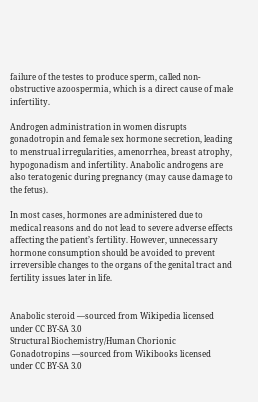failure of the testes to produce sperm, called non-obstructive azoospermia, which is a direct cause of male infertility.

Androgen administration in women disrupts gonadotropin and female sex hormone secretion, leading to menstrual irregularities, amenorrhea, breast atrophy, hypogonadism and infertility. Anabolic androgens are also teratogenic during pregnancy (may cause damage to the fetus).

In most cases, hormones are administered due to medical reasons and do not lead to severe adverse effects affecting the patient’s fertility. However, unnecessary hormone consumption should be avoided to prevent irreversible changes to the organs of the genital tract and fertility issues later in life.


Anabolic steroid ―sourced from Wikipedia licensed under CC BY-SA 3.0
Structural Biochemistry/Human Chorionic Gonadotropins ―sourced from Wikibooks licensed under CC BY-SA 3.0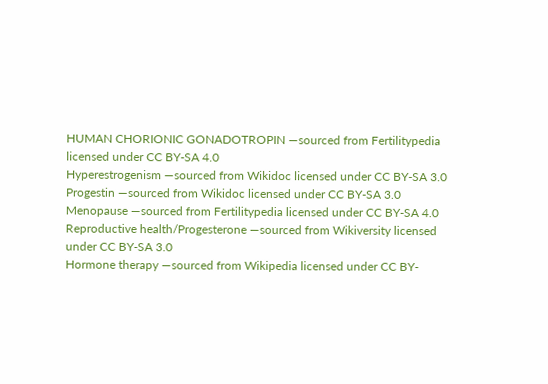HUMAN CHORIONIC GONADOTROPIN ―sourced from Fertilitypedia licensed under CC BY-SA 4.0
Hyperestrogenism ―sourced from Wikidoc licensed under CC BY-SA 3.0
Progestin ―sourced from Wikidoc licensed under CC BY-SA 3.0
Menopause ―sourced from Fertilitypedia licensed under CC BY-SA 4.0
Reproductive health/Progesterone ―sourced from Wikiversity licensed under CC BY-SA 3.0
Hormone therapy ―sourced from Wikipedia licensed under CC BY-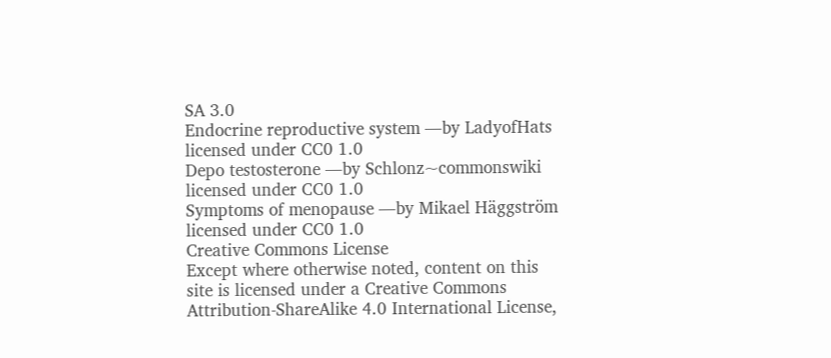SA 3.0
Endocrine reproductive system ―by LadyofHats licensed under CC0 1.0
Depo testosterone ―by Schlonz~commonswiki licensed under CC0 1.0
Symptoms of menopause ―by Mikael Häggström licensed under CC0 1.0
Creative Commons License
Except where otherwise noted, content on this site is licensed under a Creative Commons Attribution-ShareAlike 4.0 International License,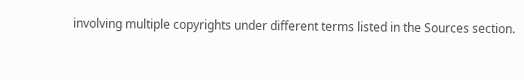involving multiple copyrights under different terms listed in the Sources section.